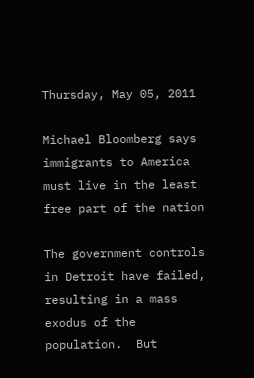Thursday, May 05, 2011

Michael Bloomberg says immigrants to America must live in the least free part of the nation

The government controls in Detroit have failed, resulting in a mass exodus of the population.  But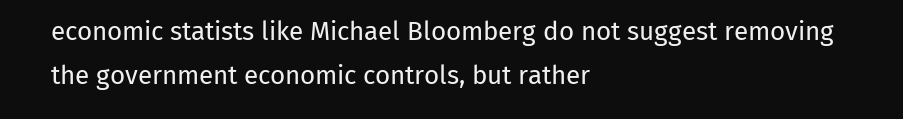economic statists like Michael Bloomberg do not suggest removing the government economic controls, but rather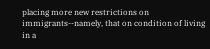placing more new restrictions on immigrants--namely, that on condition of living in a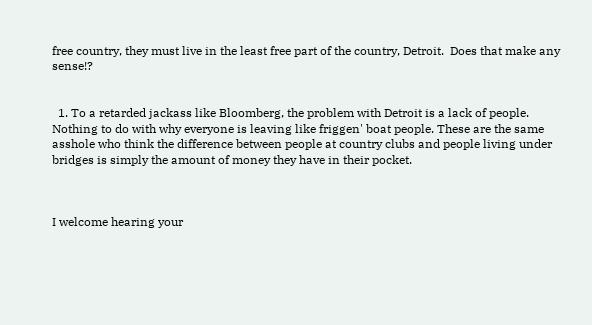free country, they must live in the least free part of the country, Detroit.  Does that make any sense!?


  1. To a retarded jackass like Bloomberg, the problem with Detroit is a lack of people. Nothing to do with why everyone is leaving like friggen' boat people. These are the same asshole who think the difference between people at country clubs and people living under bridges is simply the amount of money they have in their pocket.



I welcome hearing your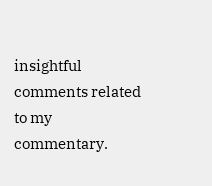insightful comments related to my commentary.